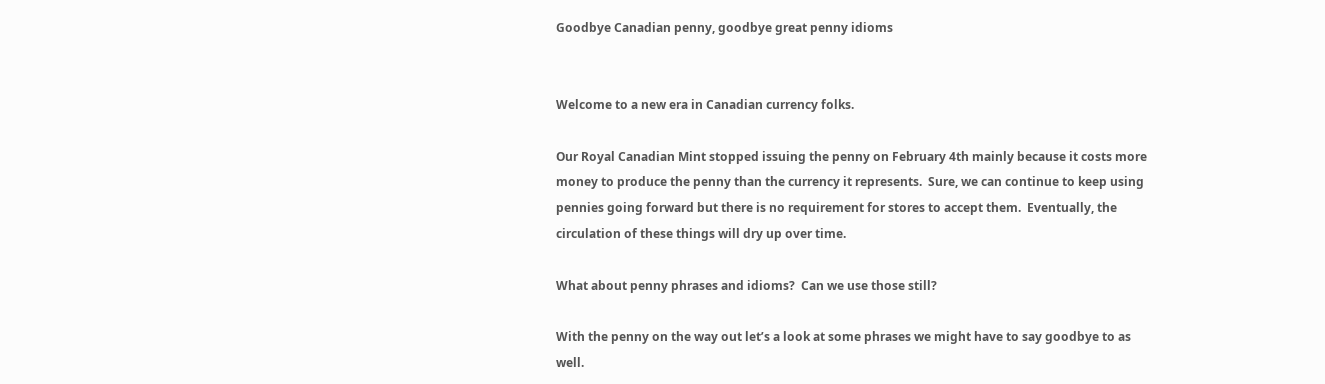Goodbye Canadian penny, goodbye great penny idioms


Welcome to a new era in Canadian currency folks.

Our Royal Canadian Mint stopped issuing the penny on February 4th mainly because it costs more money to produce the penny than the currency it represents.  Sure, we can continue to keep using pennies going forward but there is no requirement for stores to accept them.  Eventually, the circulation of these things will dry up over time.

What about penny phrases and idioms?  Can we use those still?

With the penny on the way out let’s a look at some phrases we might have to say goodbye to as well.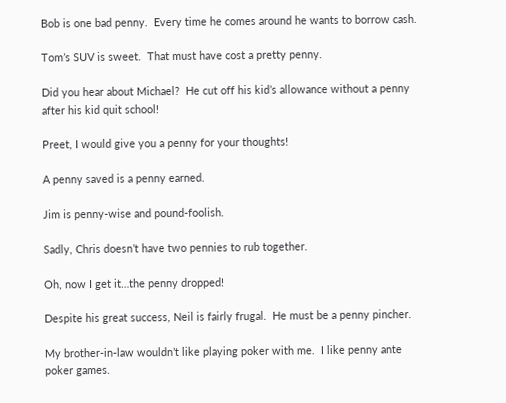Bob is one bad penny.  Every time he comes around he wants to borrow cash.

Tom’s SUV is sweet.  That must have cost a pretty penny.

Did you hear about Michael?  He cut off his kid’s allowance without a penny after his kid quit school!

Preet, I would give you a penny for your thoughts!

A penny saved is a penny earned.

Jim is penny-wise and pound-foolish.

Sadly, Chris doesn’t have two pennies to rub together.

Oh, now I get it…the penny dropped!

Despite his great success, Neil is fairly frugal.  He must be a penny pincher.

My brother-in-law wouldn’t like playing poker with me.  I like penny ante poker games.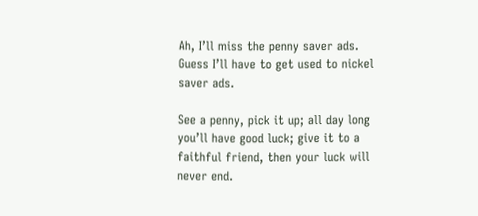Ah, I’ll miss the penny saver ads.  Guess I’ll have to get used to nickel saver ads.

See a penny, pick it up; all day long you’ll have good luck; give it to a faithful friend, then your luck will never end.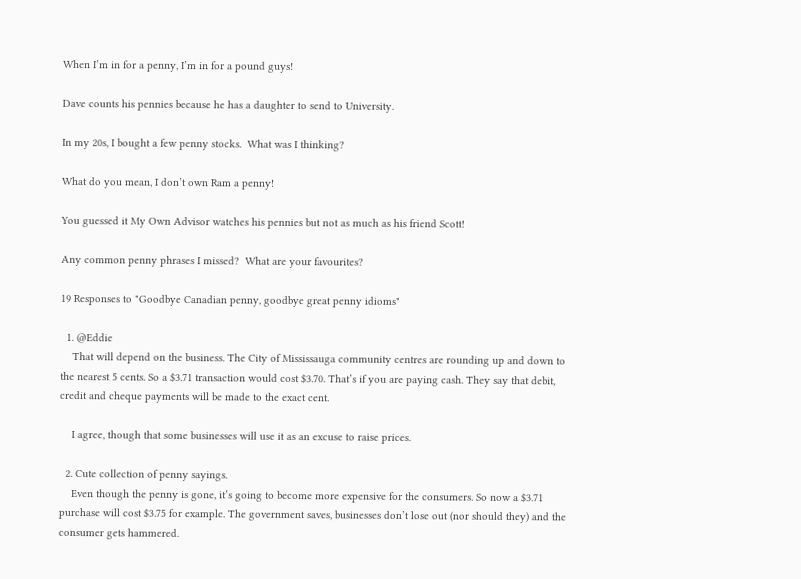When I’m in for a penny, I’m in for a pound guys!

Dave counts his pennies because he has a daughter to send to University.

In my 20s, I bought a few penny stocks.  What was I thinking?

What do you mean, I don’t own Ram a penny!

You guessed it My Own Advisor watches his pennies but not as much as his friend Scott!

Any common penny phrases I missed?  What are your favourites?

19 Responses to "Goodbye Canadian penny, goodbye great penny idioms"

  1. @Eddie
    That will depend on the business. The City of Mississauga community centres are rounding up and down to the nearest 5 cents. So a $3.71 transaction would cost $3.70. That’s if you are paying cash. They say that debit, credit and cheque payments will be made to the exact cent.

    I agree, though that some businesses will use it as an excuse to raise prices.

  2. Cute collection of penny sayings.
    Even though the penny is gone, it’s going to become more expensive for the consumers. So now a $3.71 purchase will cost $3.75 for example. The government saves, businesses don’t lose out (nor should they) and the consumer gets hammered.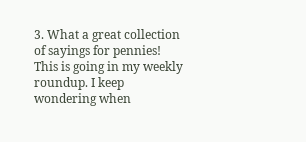3. What a great collection of sayings for pennies! This is going in my weekly roundup. I keep wondering when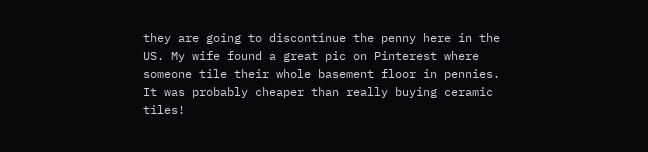they are going to discontinue the penny here in the US. My wife found a great pic on Pinterest where someone tile their whole basement floor in pennies. It was probably cheaper than really buying ceramic tiles!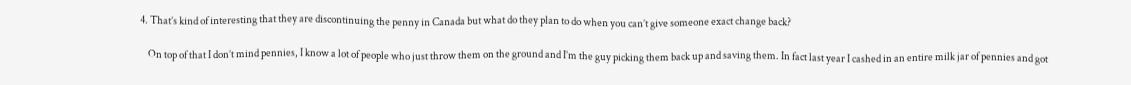4. That’s kind of interesting that they are discontinuing the penny in Canada but what do they plan to do when you can’t give someone exact change back?

    On top of that I don’t mind pennies, I know a lot of people who just throw them on the ground and I’m the guy picking them back up and saving them. In fact last year I cashed in an entire milk jar of pennies and got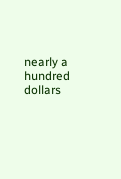nearly a hundred dollars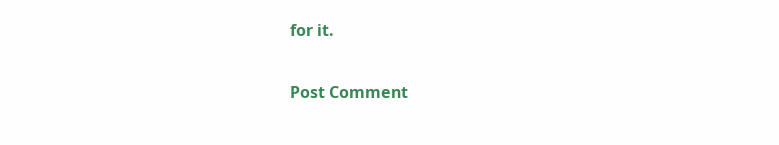for it.


Post Comment